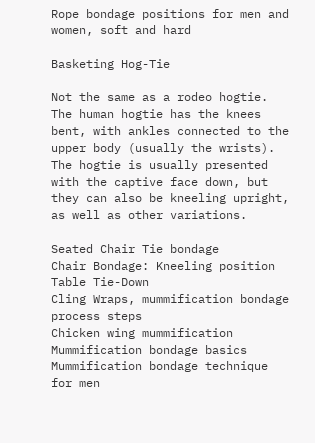Rope bondage positions for men and women, soft and hard

Basketing Hog-Tie

Not the same as a rodeo hogtie. The human hogtie has the knees bent, with ankles connected to the upper body (usually the wrists). The hogtie is usually presented with the captive face down, but they can also be kneeling upright, as well as other variations.

Seated Chair Tie bondage
Chair Bondage: Kneeling position
Table Tie-Down
Cling Wraps, mummification bondage process steps
Chicken wing mummification
Mummification bondage basics
Mummification bondage technique for men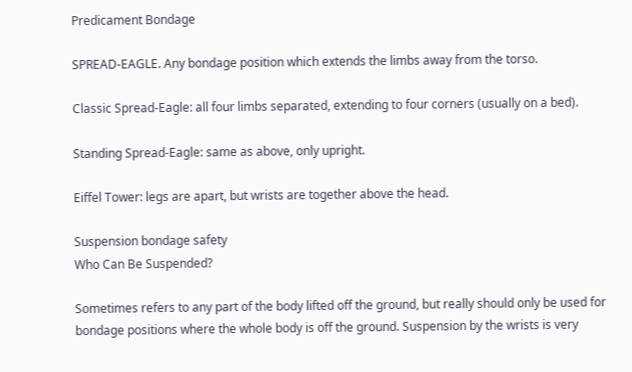Predicament Bondage

SPREAD-EAGLE. Any bondage position which extends the limbs away from the torso.

Classic Spread-Eagle: all four limbs separated, extending to four corners (usually on a bed).

Standing Spread-Eagle: same as above, only upright.

Eiffel Tower: legs are apart, but wrists are together above the head.

Suspension bondage safety
Who Can Be Suspended?

Sometimes refers to any part of the body lifted off the ground, but really should only be used for bondage positions where the whole body is off the ground. Suspension by the wrists is very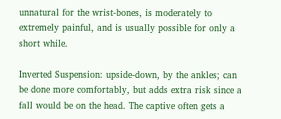unnatural for the wrist-bones, is moderately to extremely painful, and is usually possible for only a short while.

Inverted Suspension: upside-down, by the ankles; can be done more comfortably, but adds extra risk since a fall would be on the head. The captive often gets a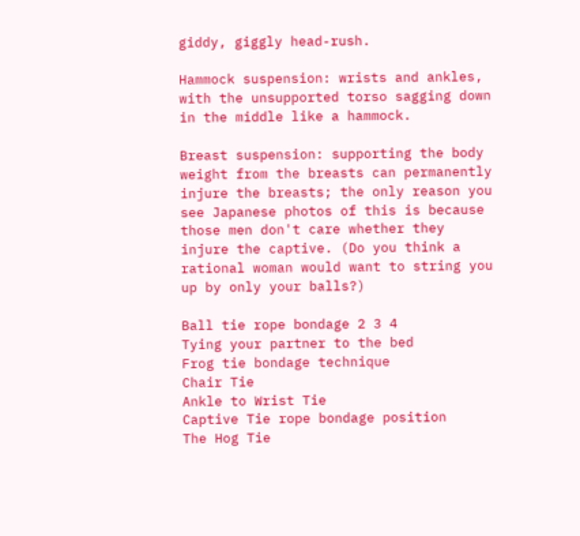giddy, giggly head-rush.

Hammock suspension: wrists and ankles, with the unsupported torso sagging down in the middle like a hammock.

Breast suspension: supporting the body weight from the breasts can permanently injure the breasts; the only reason you see Japanese photos of this is because those men don't care whether they injure the captive. (Do you think a rational woman would want to string you up by only your balls?)

Ball tie rope bondage 2 3 4
Tying your partner to the bed
Frog tie bondage technique
Chair Tie
Ankle to Wrist Tie
Captive Tie rope bondage position
The Hog Tie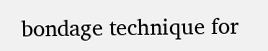bondage technique for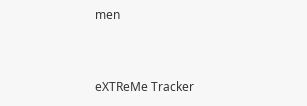men


eXTReMe Tracker